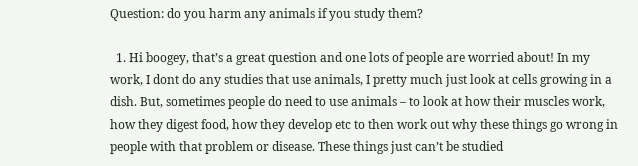Question: do you harm any animals if you study them?

  1. Hi boogey, that’s a great question and one lots of people are worried about! In my work, I dont do any studies that use animals, I pretty much just look at cells growing in a dish. But, sometimes people do need to use animals – to look at how their muscles work, how they digest food, how they develop etc to then work out why these things go wrong in people with that problem or disease. These things just can’t be studied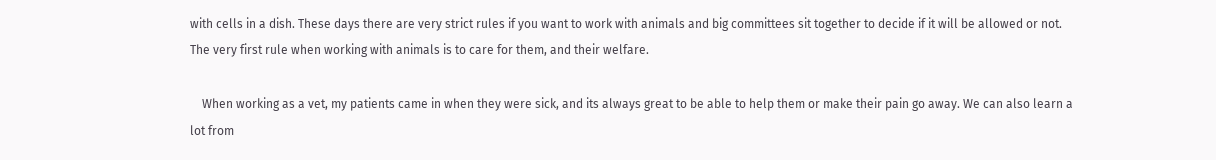with cells in a dish. These days there are very strict rules if you want to work with animals and big committees sit together to decide if it will be allowed or not. The very first rule when working with animals is to care for them, and their welfare.

    When working as a vet, my patients came in when they were sick, and its always great to be able to help them or make their pain go away. We can also learn a lot from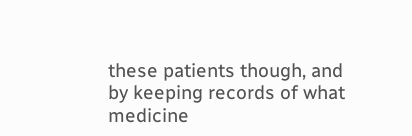these patients though, and by keeping records of what medicine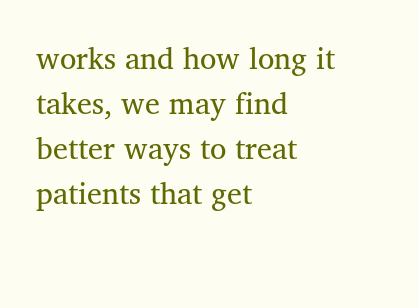works and how long it takes, we may find better ways to treat patients that get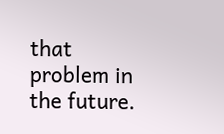that problem in the future.